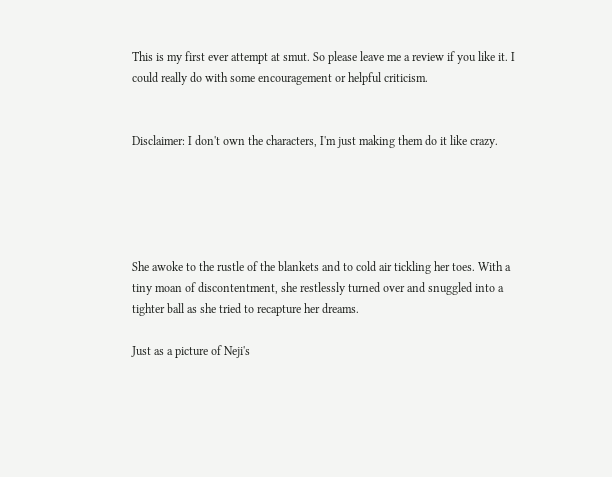This is my first ever attempt at smut. So please leave me a review if you like it. I could really do with some encouragement or helpful criticism.


Disclaimer: I don't own the characters, I'm just making them do it like crazy.





She awoke to the rustle of the blankets and to cold air tickling her toes. With a tiny moan of discontentment, she restlessly turned over and snuggled into a tighter ball as she tried to recapture her dreams.

Just as a picture of Neji's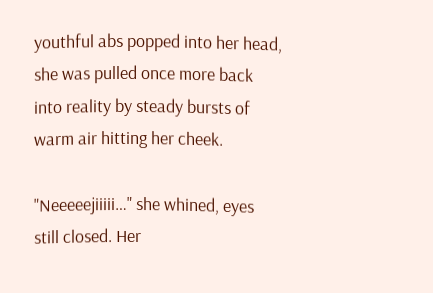youthful abs popped into her head, she was pulled once more back into reality by steady bursts of warm air hitting her cheek.

"Neeeeejiiiii…" she whined, eyes still closed. Her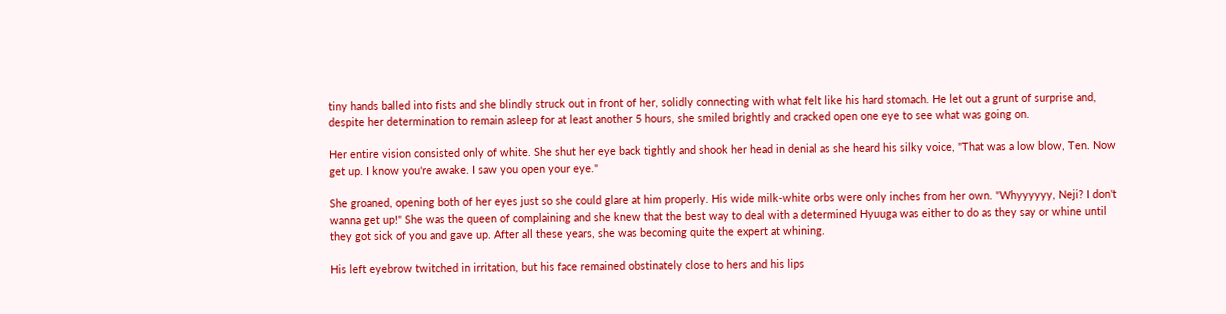tiny hands balled into fists and she blindly struck out in front of her, solidly connecting with what felt like his hard stomach. He let out a grunt of surprise and, despite her determination to remain asleep for at least another 5 hours, she smiled brightly and cracked open one eye to see what was going on.

Her entire vision consisted only of white. She shut her eye back tightly and shook her head in denial as she heard his silky voice, "That was a low blow, Ten. Now get up. I know you're awake. I saw you open your eye."

She groaned, opening both of her eyes just so she could glare at him properly. His wide milk-white orbs were only inches from her own. "Whyyyyyy, Neji? I don't wanna get up!" She was the queen of complaining and she knew that the best way to deal with a determined Hyuuga was either to do as they say or whine until they got sick of you and gave up. After all these years, she was becoming quite the expert at whining.

His left eyebrow twitched in irritation, but his face remained obstinately close to hers and his lips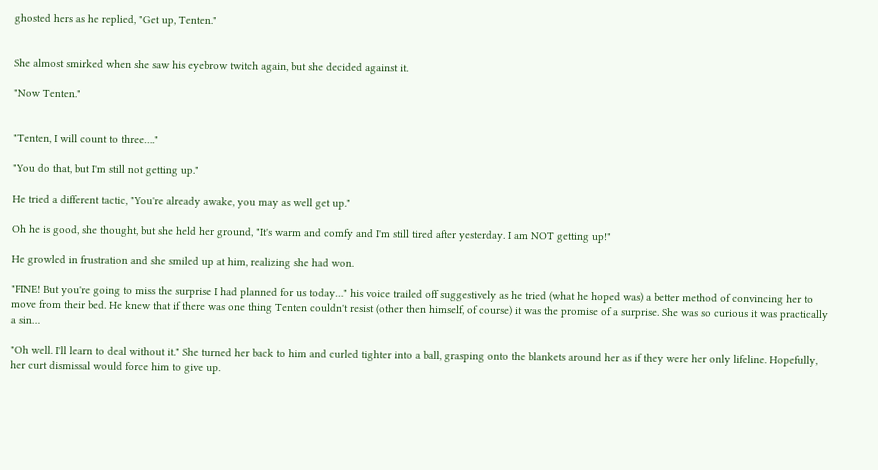ghosted hers as he replied, "Get up, Tenten."


She almost smirked when she saw his eyebrow twitch again, but she decided against it.

"Now Tenten."


"Tenten, I will count to three…."

"You do that, but I'm still not getting up."

He tried a different tactic, "You're already awake, you may as well get up."

Oh he is good, she thought, but she held her ground, "It's warm and comfy and I'm still tired after yesterday. I am NOT getting up!"

He growled in frustration and she smiled up at him, realizing she had won.

"FINE! But you're going to miss the surprise I had planned for us today…" his voice trailed off suggestively as he tried (what he hoped was) a better method of convincing her to move from their bed. He knew that if there was one thing Tenten couldn't resist (other then himself, of course) it was the promise of a surprise. She was so curious it was practically a sin…

"Oh well. I'll learn to deal without it." She turned her back to him and curled tighter into a ball, grasping onto the blankets around her as if they were her only lifeline. Hopefully, her curt dismissal would force him to give up.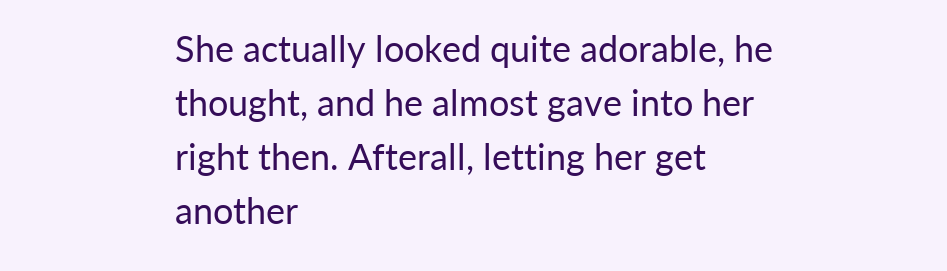She actually looked quite adorable, he thought, and he almost gave into her right then. Afterall, letting her get another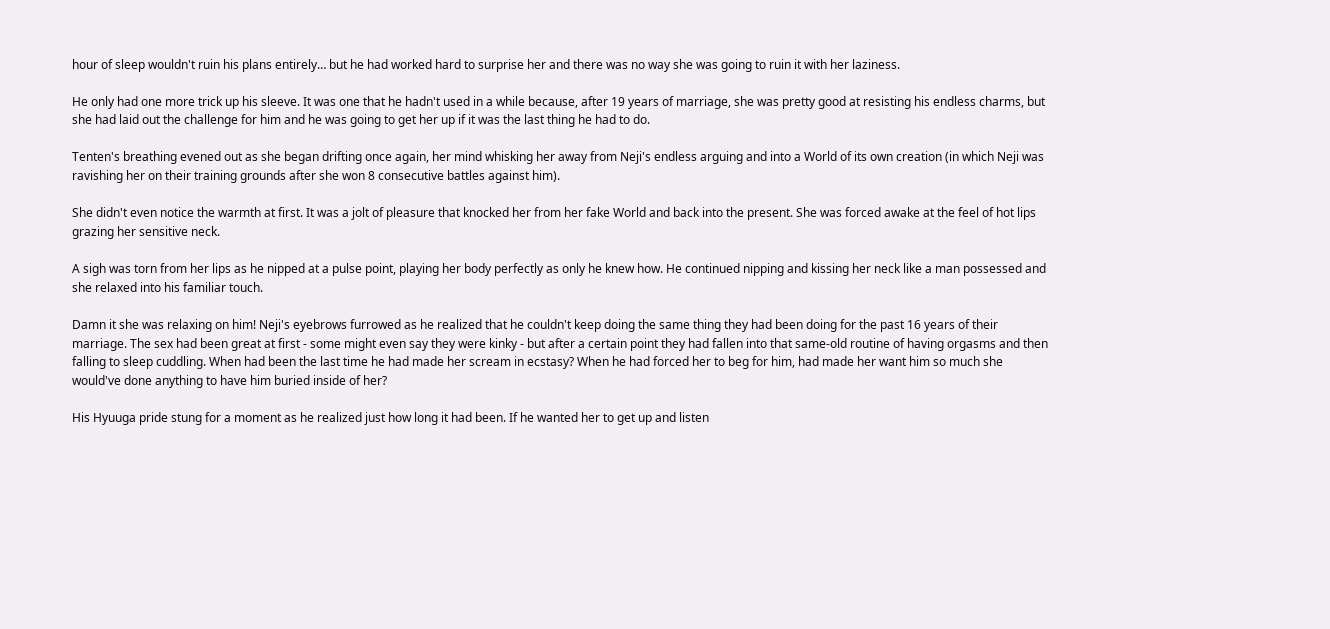hour of sleep wouldn't ruin his plans entirely… but he had worked hard to surprise her and there was no way she was going to ruin it with her laziness.

He only had one more trick up his sleeve. It was one that he hadn't used in a while because, after 19 years of marriage, she was pretty good at resisting his endless charms, but she had laid out the challenge for him and he was going to get her up if it was the last thing he had to do.

Tenten's breathing evened out as she began drifting once again, her mind whisking her away from Neji's endless arguing and into a World of its own creation (in which Neji was ravishing her on their training grounds after she won 8 consecutive battles against him).

She didn't even notice the warmth at first. It was a jolt of pleasure that knocked her from her fake World and back into the present. She was forced awake at the feel of hot lips grazing her sensitive neck.

A sigh was torn from her lips as he nipped at a pulse point, playing her body perfectly as only he knew how. He continued nipping and kissing her neck like a man possessed and she relaxed into his familiar touch.

Damn it she was relaxing on him! Neji's eyebrows furrowed as he realized that he couldn't keep doing the same thing they had been doing for the past 16 years of their marriage. The sex had been great at first - some might even say they were kinky - but after a certain point they had fallen into that same-old routine of having orgasms and then falling to sleep cuddling. When had been the last time he had made her scream in ecstasy? When he had forced her to beg for him, had made her want him so much she would've done anything to have him buried inside of her?

His Hyuuga pride stung for a moment as he realized just how long it had been. If he wanted her to get up and listen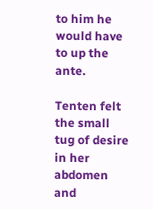to him he would have to up the ante.

Tenten felt the small tug of desire in her abdomen and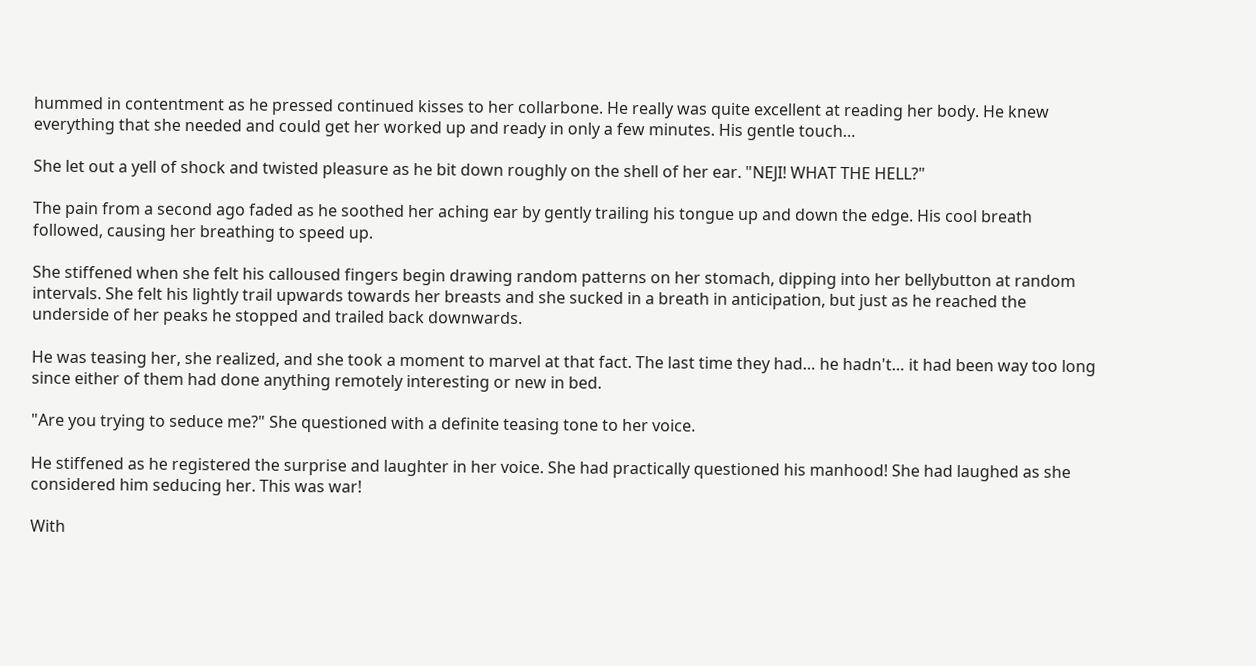hummed in contentment as he pressed continued kisses to her collarbone. He really was quite excellent at reading her body. He knew everything that she needed and could get her worked up and ready in only a few minutes. His gentle touch…

She let out a yell of shock and twisted pleasure as he bit down roughly on the shell of her ear. "NEJI! WHAT THE HELL?"

The pain from a second ago faded as he soothed her aching ear by gently trailing his tongue up and down the edge. His cool breath followed, causing her breathing to speed up.

She stiffened when she felt his calloused fingers begin drawing random patterns on her stomach, dipping into her bellybutton at random intervals. She felt his lightly trail upwards towards her breasts and she sucked in a breath in anticipation, but just as he reached the underside of her peaks he stopped and trailed back downwards.

He was teasing her, she realized, and she took a moment to marvel at that fact. The last time they had… he hadn't… it had been way too long since either of them had done anything remotely interesting or new in bed.

"Are you trying to seduce me?" She questioned with a definite teasing tone to her voice.

He stiffened as he registered the surprise and laughter in her voice. She had practically questioned his manhood! She had laughed as she considered him seducing her. This was war!

With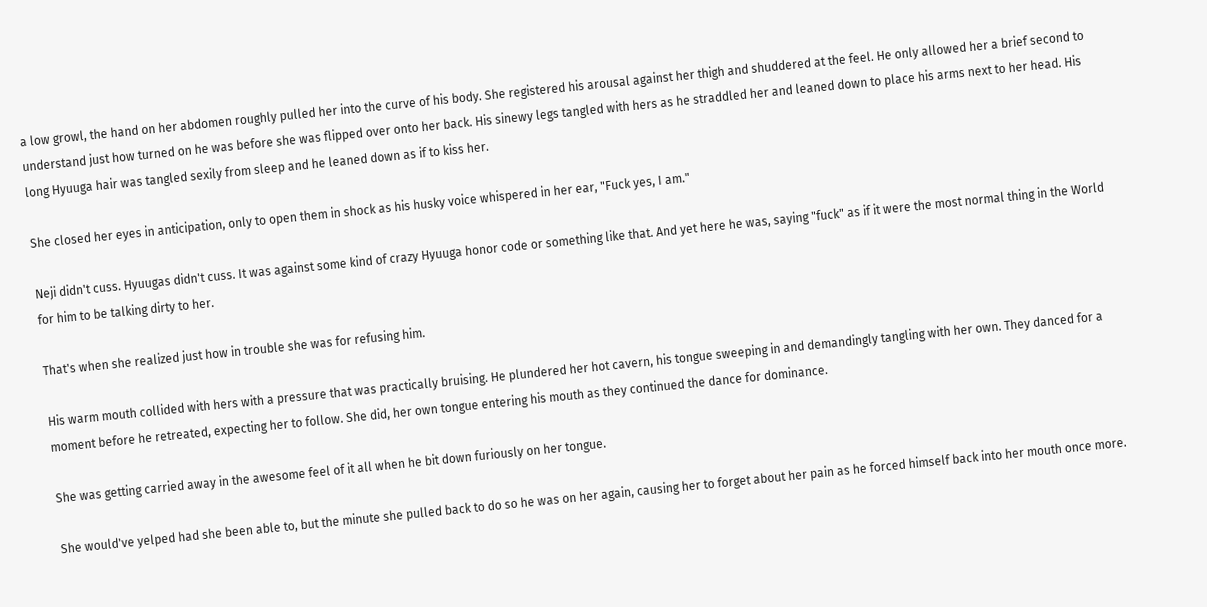a low growl, the hand on her abdomen roughly pulled her into the curve of his body. She registered his arousal against her thigh and shuddered at the feel. He only allowed her a brief second to understand just how turned on he was before she was flipped over onto her back. His sinewy legs tangled with hers as he straddled her and leaned down to place his arms next to her head. His long Hyuuga hair was tangled sexily from sleep and he leaned down as if to kiss her.

She closed her eyes in anticipation, only to open them in shock as his husky voice whispered in her ear, "Fuck yes, I am."

Neji didn't cuss. Hyuugas didn't cuss. It was against some kind of crazy Hyuuga honor code or something like that. And yet here he was, saying "fuck" as if it were the most normal thing in the World for him to be talking dirty to her.

That's when she realized just how in trouble she was for refusing him.

His warm mouth collided with hers with a pressure that was practically bruising. He plundered her hot cavern, his tongue sweeping in and demandingly tangling with her own. They danced for a moment before he retreated, expecting her to follow. She did, her own tongue entering his mouth as they continued the dance for dominance.

She was getting carried away in the awesome feel of it all when he bit down furiously on her tongue.

She would've yelped had she been able to, but the minute she pulled back to do so he was on her again, causing her to forget about her pain as he forced himself back into her mouth once more.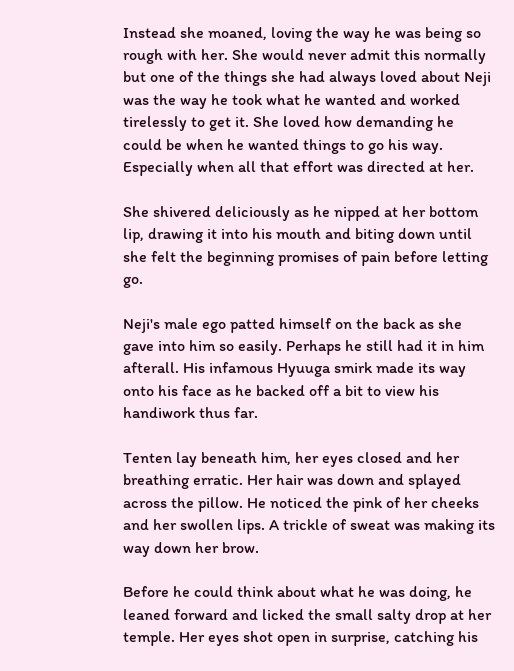Instead she moaned, loving the way he was being so rough with her. She would never admit this normally but one of the things she had always loved about Neji was the way he took what he wanted and worked tirelessly to get it. She loved how demanding he could be when he wanted things to go his way. Especially when all that effort was directed at her.

She shivered deliciously as he nipped at her bottom lip, drawing it into his mouth and biting down until she felt the beginning promises of pain before letting go.

Neji's male ego patted himself on the back as she gave into him so easily. Perhaps he still had it in him afterall. His infamous Hyuuga smirk made its way onto his face as he backed off a bit to view his handiwork thus far.

Tenten lay beneath him, her eyes closed and her breathing erratic. Her hair was down and splayed across the pillow. He noticed the pink of her cheeks and her swollen lips. A trickle of sweat was making its way down her brow.

Before he could think about what he was doing, he leaned forward and licked the small salty drop at her temple. Her eyes shot open in surprise, catching his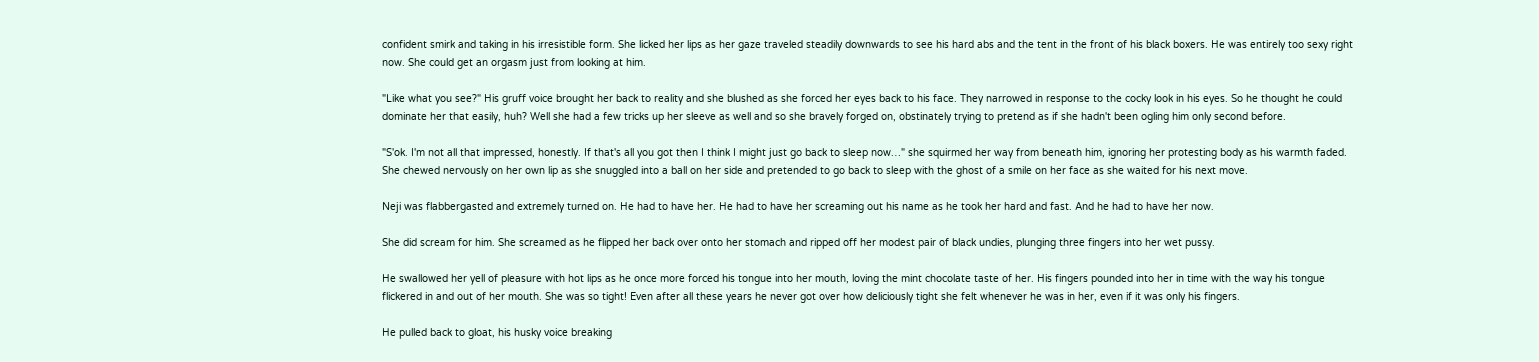confident smirk and taking in his irresistible form. She licked her lips as her gaze traveled steadily downwards to see his hard abs and the tent in the front of his black boxers. He was entirely too sexy right now. She could get an orgasm just from looking at him.

"Like what you see?" His gruff voice brought her back to reality and she blushed as she forced her eyes back to his face. They narrowed in response to the cocky look in his eyes. So he thought he could dominate her that easily, huh? Well she had a few tricks up her sleeve as well and so she bravely forged on, obstinately trying to pretend as if she hadn't been ogling him only second before.

"S'ok. I'm not all that impressed, honestly. If that's all you got then I think I might just go back to sleep now…" she squirmed her way from beneath him, ignoring her protesting body as his warmth faded. She chewed nervously on her own lip as she snuggled into a ball on her side and pretended to go back to sleep with the ghost of a smile on her face as she waited for his next move.

Neji was flabbergasted and extremely turned on. He had to have her. He had to have her screaming out his name as he took her hard and fast. And he had to have her now.

She did scream for him. She screamed as he flipped her back over onto her stomach and ripped off her modest pair of black undies, plunging three fingers into her wet pussy.

He swallowed her yell of pleasure with hot lips as he once more forced his tongue into her mouth, loving the mint chocolate taste of her. His fingers pounded into her in time with the way his tongue flickered in and out of her mouth. She was so tight! Even after all these years he never got over how deliciously tight she felt whenever he was in her, even if it was only his fingers.

He pulled back to gloat, his husky voice breaking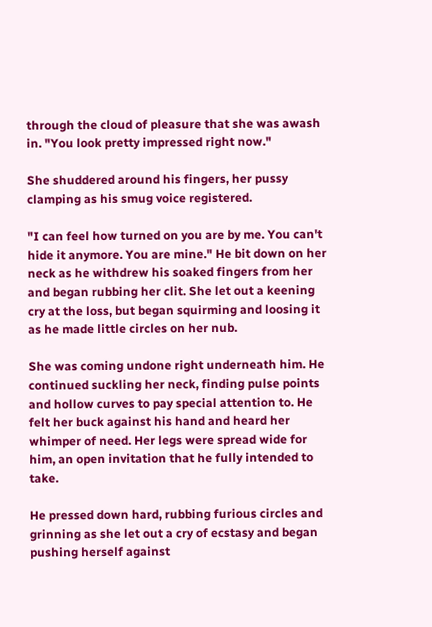through the cloud of pleasure that she was awash in. "You look pretty impressed right now."

She shuddered around his fingers, her pussy clamping as his smug voice registered.

"I can feel how turned on you are by me. You can't hide it anymore. You are mine." He bit down on her neck as he withdrew his soaked fingers from her and began rubbing her clit. She let out a keening cry at the loss, but began squirming and loosing it as he made little circles on her nub.

She was coming undone right underneath him. He continued suckling her neck, finding pulse points and hollow curves to pay special attention to. He felt her buck against his hand and heard her whimper of need. Her legs were spread wide for him, an open invitation that he fully intended to take.

He pressed down hard, rubbing furious circles and grinning as she let out a cry of ecstasy and began pushing herself against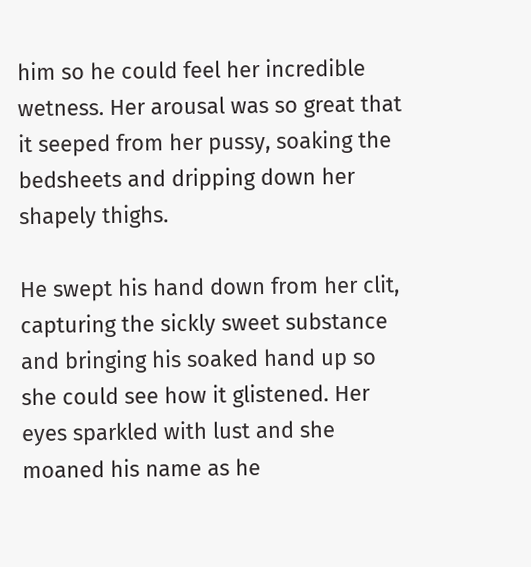him so he could feel her incredible wetness. Her arousal was so great that it seeped from her pussy, soaking the bedsheets and dripping down her shapely thighs.

He swept his hand down from her clit, capturing the sickly sweet substance and bringing his soaked hand up so she could see how it glistened. Her eyes sparkled with lust and she moaned his name as he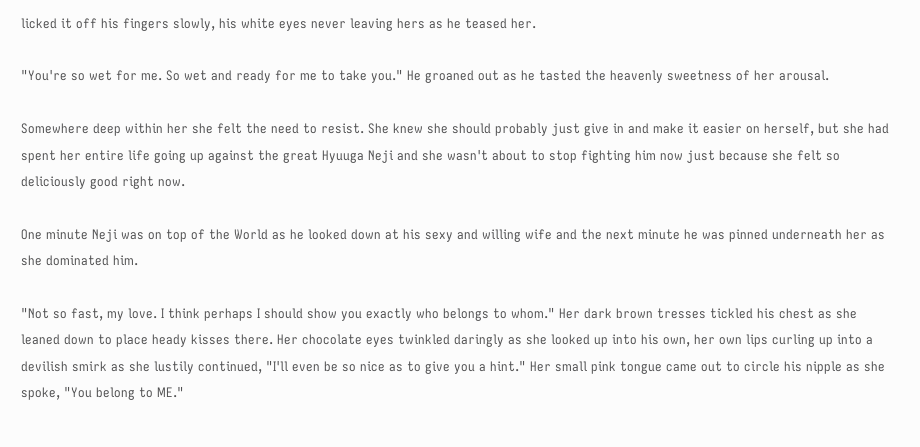licked it off his fingers slowly, his white eyes never leaving hers as he teased her.

"You're so wet for me. So wet and ready for me to take you." He groaned out as he tasted the heavenly sweetness of her arousal.

Somewhere deep within her she felt the need to resist. She knew she should probably just give in and make it easier on herself, but she had spent her entire life going up against the great Hyuuga Neji and she wasn't about to stop fighting him now just because she felt so deliciously good right now.

One minute Neji was on top of the World as he looked down at his sexy and willing wife and the next minute he was pinned underneath her as she dominated him.

"Not so fast, my love. I think perhaps I should show you exactly who belongs to whom." Her dark brown tresses tickled his chest as she leaned down to place heady kisses there. Her chocolate eyes twinkled daringly as she looked up into his own, her own lips curling up into a devilish smirk as she lustily continued, "I'll even be so nice as to give you a hint." Her small pink tongue came out to circle his nipple as she spoke, "You belong to ME."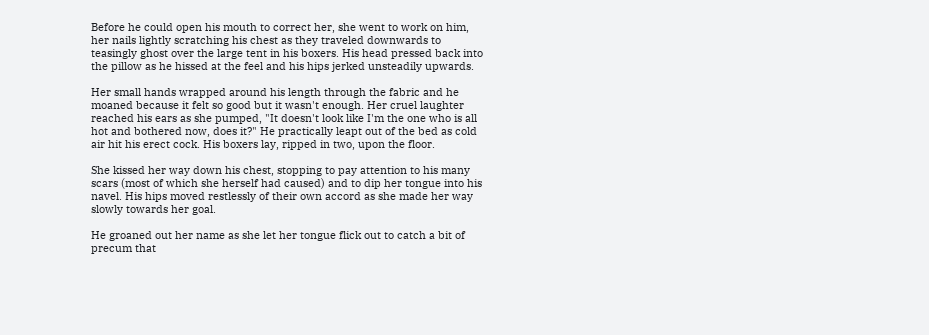Before he could open his mouth to correct her, she went to work on him, her nails lightly scratching his chest as they traveled downwards to teasingly ghost over the large tent in his boxers. His head pressed back into the pillow as he hissed at the feel and his hips jerked unsteadily upwards.

Her small hands wrapped around his length through the fabric and he moaned because it felt so good but it wasn't enough. Her cruel laughter reached his ears as she pumped, "It doesn't look like I'm the one who is all hot and bothered now, does it?" He practically leapt out of the bed as cold air hit his erect cock. His boxers lay, ripped in two, upon the floor.

She kissed her way down his chest, stopping to pay attention to his many scars (most of which she herself had caused) and to dip her tongue into his navel. His hips moved restlessly of their own accord as she made her way slowly towards her goal.

He groaned out her name as she let her tongue flick out to catch a bit of precum that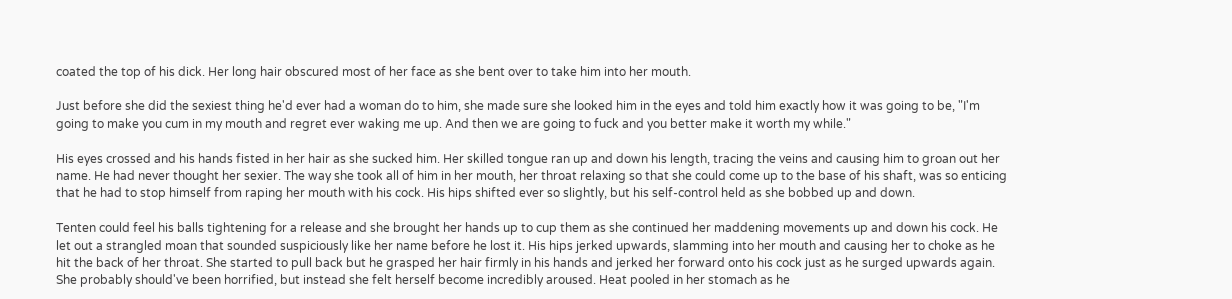coated the top of his dick. Her long hair obscured most of her face as she bent over to take him into her mouth.

Just before she did the sexiest thing he'd ever had a woman do to him, she made sure she looked him in the eyes and told him exactly how it was going to be, "I'm going to make you cum in my mouth and regret ever waking me up. And then we are going to fuck and you better make it worth my while."

His eyes crossed and his hands fisted in her hair as she sucked him. Her skilled tongue ran up and down his length, tracing the veins and causing him to groan out her name. He had never thought her sexier. The way she took all of him in her mouth, her throat relaxing so that she could come up to the base of his shaft, was so enticing that he had to stop himself from raping her mouth with his cock. His hips shifted ever so slightly, but his self-control held as she bobbed up and down.

Tenten could feel his balls tightening for a release and she brought her hands up to cup them as she continued her maddening movements up and down his cock. He let out a strangled moan that sounded suspiciously like her name before he lost it. His hips jerked upwards, slamming into her mouth and causing her to choke as he hit the back of her throat. She started to pull back but he grasped her hair firmly in his hands and jerked her forward onto his cock just as he surged upwards again. She probably should've been horrified, but instead she felt herself become incredibly aroused. Heat pooled in her stomach as he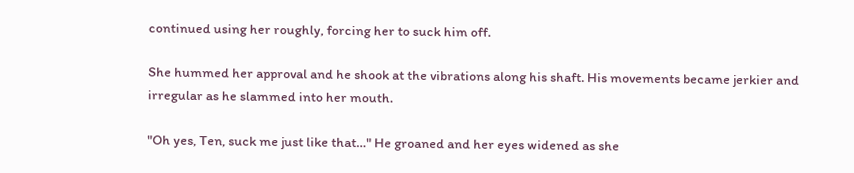continued using her roughly, forcing her to suck him off.

She hummed her approval and he shook at the vibrations along his shaft. His movements became jerkier and irregular as he slammed into her mouth.

"Oh yes, Ten, suck me just like that…" He groaned and her eyes widened as she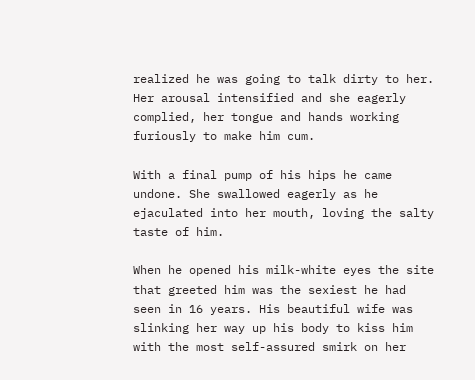realized he was going to talk dirty to her. Her arousal intensified and she eagerly complied, her tongue and hands working furiously to make him cum.

With a final pump of his hips he came undone. She swallowed eagerly as he ejaculated into her mouth, loving the salty taste of him.

When he opened his milk-white eyes the site that greeted him was the sexiest he had seen in 16 years. His beautiful wife was slinking her way up his body to kiss him with the most self-assured smirk on her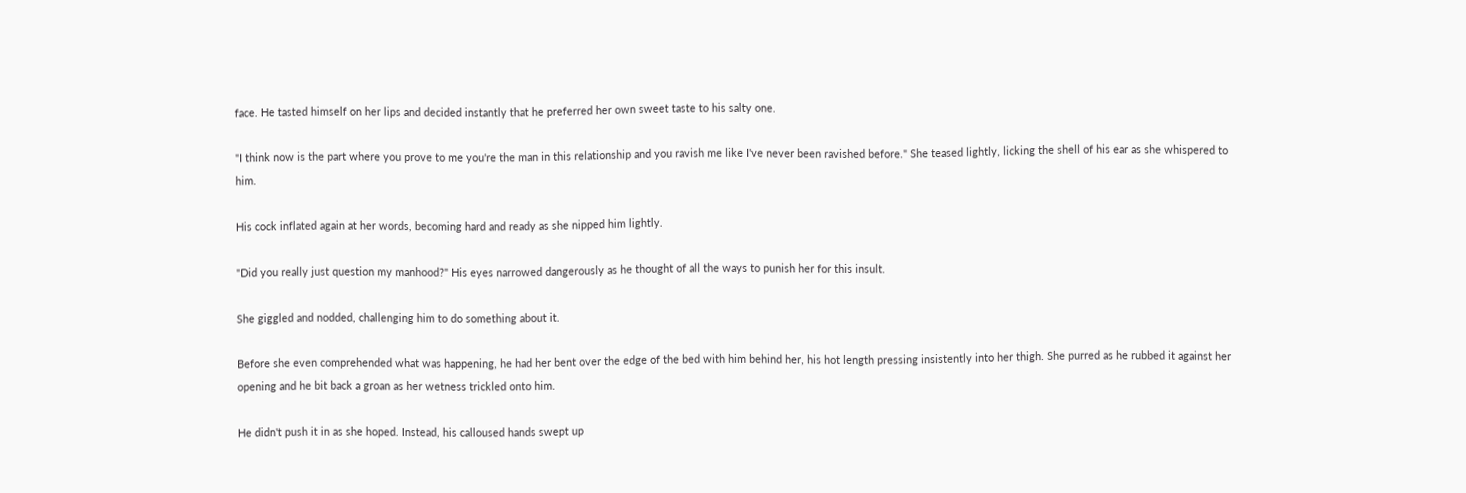face. He tasted himself on her lips and decided instantly that he preferred her own sweet taste to his salty one.

"I think now is the part where you prove to me you're the man in this relationship and you ravish me like I've never been ravished before." She teased lightly, licking the shell of his ear as she whispered to him.

His cock inflated again at her words, becoming hard and ready as she nipped him lightly.

"Did you really just question my manhood?" His eyes narrowed dangerously as he thought of all the ways to punish her for this insult.

She giggled and nodded, challenging him to do something about it.

Before she even comprehended what was happening, he had her bent over the edge of the bed with him behind her, his hot length pressing insistently into her thigh. She purred as he rubbed it against her opening and he bit back a groan as her wetness trickled onto him.

He didn't push it in as she hoped. Instead, his calloused hands swept up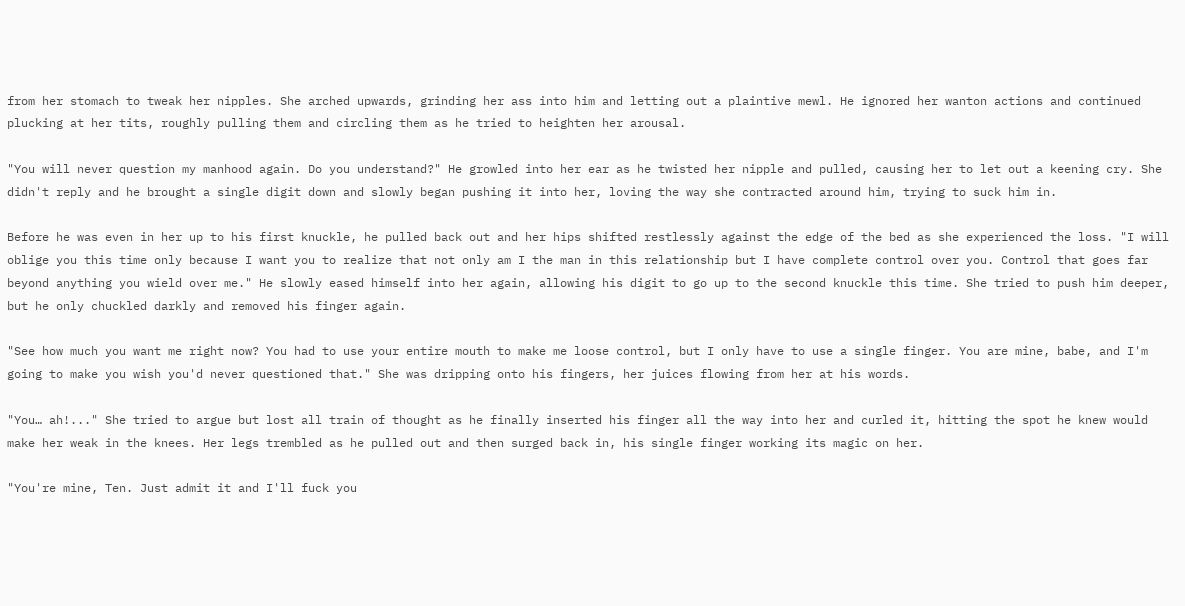from her stomach to tweak her nipples. She arched upwards, grinding her ass into him and letting out a plaintive mewl. He ignored her wanton actions and continued plucking at her tits, roughly pulling them and circling them as he tried to heighten her arousal.

"You will never question my manhood again. Do you understand?" He growled into her ear as he twisted her nipple and pulled, causing her to let out a keening cry. She didn't reply and he brought a single digit down and slowly began pushing it into her, loving the way she contracted around him, trying to suck him in.

Before he was even in her up to his first knuckle, he pulled back out and her hips shifted restlessly against the edge of the bed as she experienced the loss. "I will oblige you this time only because I want you to realize that not only am I the man in this relationship but I have complete control over you. Control that goes far beyond anything you wield over me." He slowly eased himself into her again, allowing his digit to go up to the second knuckle this time. She tried to push him deeper, but he only chuckled darkly and removed his finger again.

"See how much you want me right now? You had to use your entire mouth to make me loose control, but I only have to use a single finger. You are mine, babe, and I'm going to make you wish you'd never questioned that." She was dripping onto his fingers, her juices flowing from her at his words.

"You… ah!..." She tried to argue but lost all train of thought as he finally inserted his finger all the way into her and curled it, hitting the spot he knew would make her weak in the knees. Her legs trembled as he pulled out and then surged back in, his single finger working its magic on her.

"You're mine, Ten. Just admit it and I'll fuck you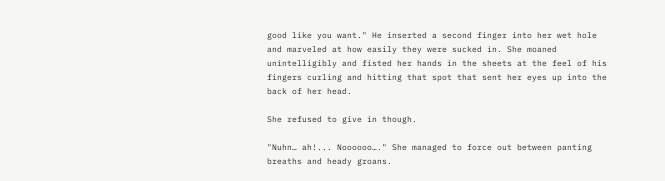good like you want." He inserted a second finger into her wet hole and marveled at how easily they were sucked in. She moaned unintelligibly and fisted her hands in the sheets at the feel of his fingers curling and hitting that spot that sent her eyes up into the back of her head.

She refused to give in though.

"Nuhn… ah!... Noooooo…." She managed to force out between panting breaths and heady groans.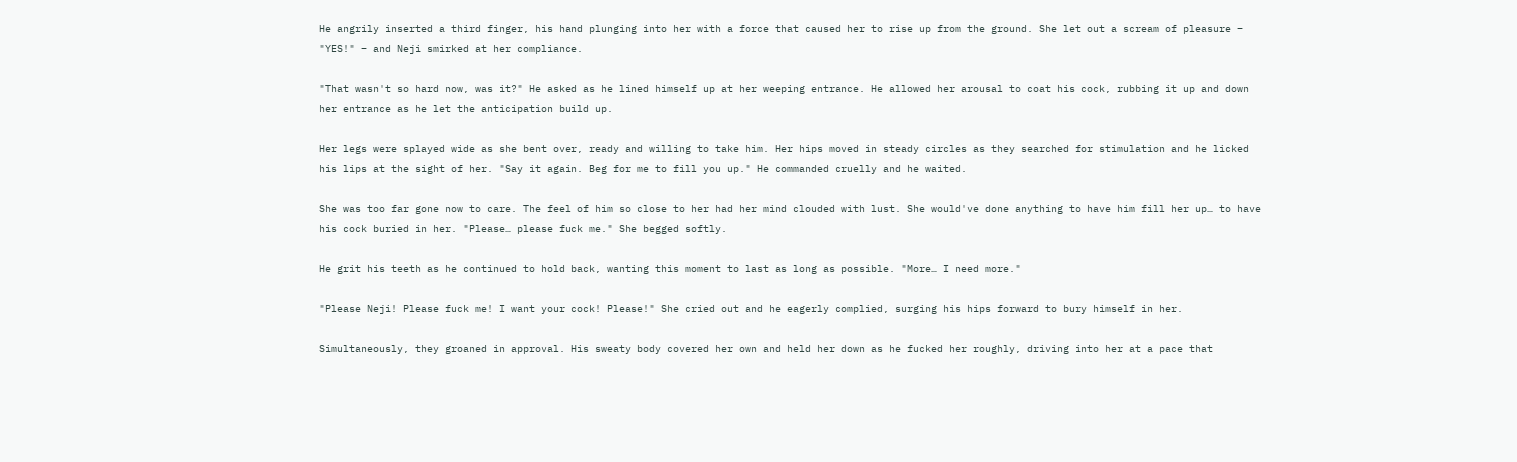He angrily inserted a third finger, his hand plunging into her with a force that caused her to rise up from the ground. She let out a scream of pleasure – "YES!" – and Neji smirked at her compliance.

"That wasn't so hard now, was it?" He asked as he lined himself up at her weeping entrance. He allowed her arousal to coat his cock, rubbing it up and down her entrance as he let the anticipation build up.

Her legs were splayed wide as she bent over, ready and willing to take him. Her hips moved in steady circles as they searched for stimulation and he licked his lips at the sight of her. "Say it again. Beg for me to fill you up." He commanded cruelly and he waited.

She was too far gone now to care. The feel of him so close to her had her mind clouded with lust. She would've done anything to have him fill her up… to have his cock buried in her. "Please… please fuck me." She begged softly.

He grit his teeth as he continued to hold back, wanting this moment to last as long as possible. "More… I need more."

"Please Neji! Please fuck me! I want your cock! Please!" She cried out and he eagerly complied, surging his hips forward to bury himself in her.

Simultaneously, they groaned in approval. His sweaty body covered her own and held her down as he fucked her roughly, driving into her at a pace that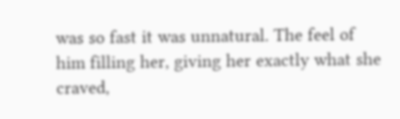was so fast it was unnatural. The feel of him filling her, giving her exactly what she craved,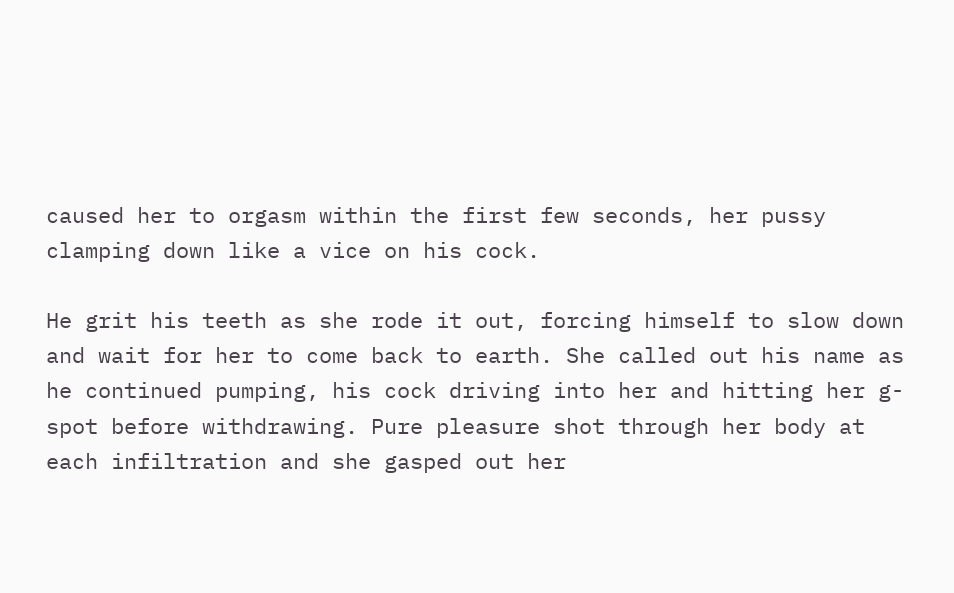caused her to orgasm within the first few seconds, her pussy clamping down like a vice on his cock.

He grit his teeth as she rode it out, forcing himself to slow down and wait for her to come back to earth. She called out his name as he continued pumping, his cock driving into her and hitting her g-spot before withdrawing. Pure pleasure shot through her body at each infiltration and she gasped out her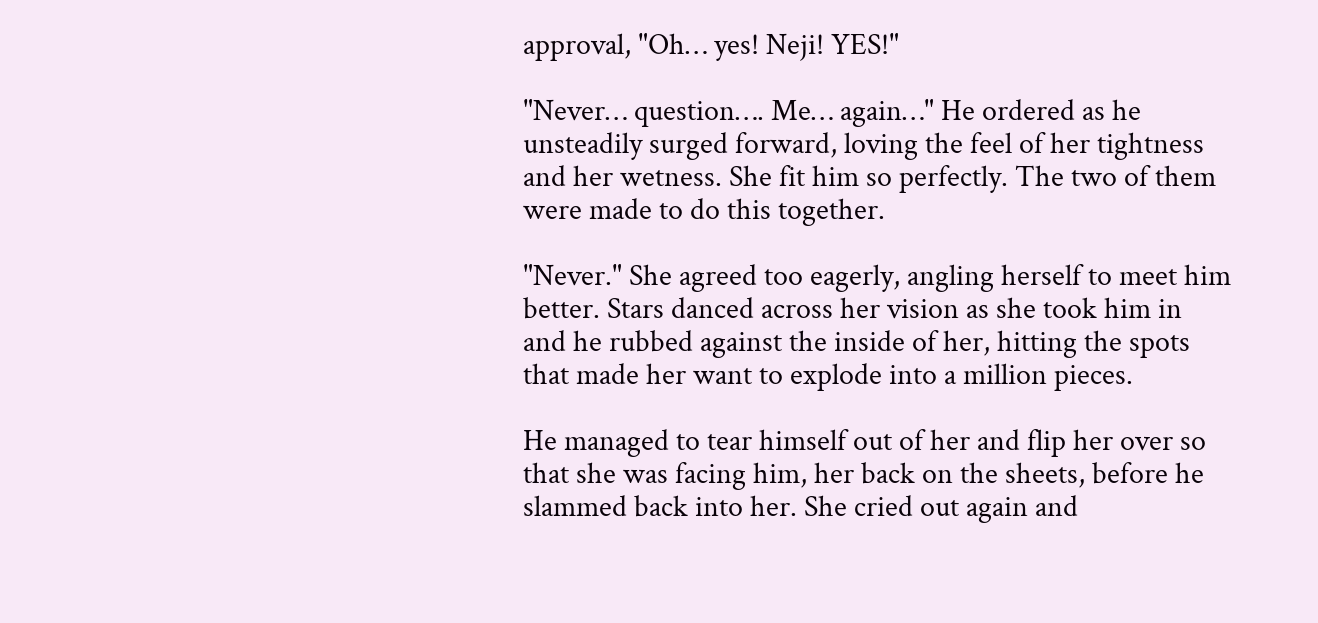approval, "Oh… yes! Neji! YES!"

"Never… question…. Me… again…" He ordered as he unsteadily surged forward, loving the feel of her tightness and her wetness. She fit him so perfectly. The two of them were made to do this together.

"Never." She agreed too eagerly, angling herself to meet him better. Stars danced across her vision as she took him in and he rubbed against the inside of her, hitting the spots that made her want to explode into a million pieces.

He managed to tear himself out of her and flip her over so that she was facing him, her back on the sheets, before he slammed back into her. She cried out again and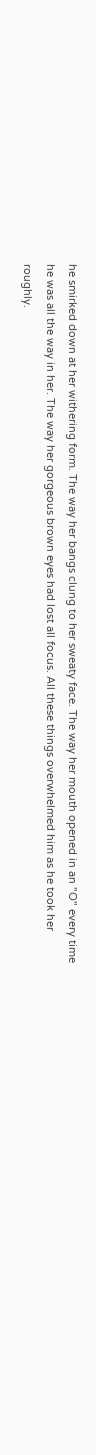he smirked down at her withering form. The way her bangs clung to her sweaty face. The way her mouth opened in an "O" every time he was all the way in her. The way her gorgeous brown eyes had lost all focus. All these things overwhelmed him as he took her roughly.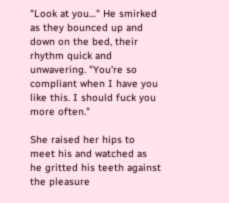"Look at you…" He smirked as they bounced up and down on the bed, their rhythm quick and unwavering. "You're so compliant when I have you like this. I should fuck you more often."

She raised her hips to meet his and watched as he gritted his teeth against the pleasure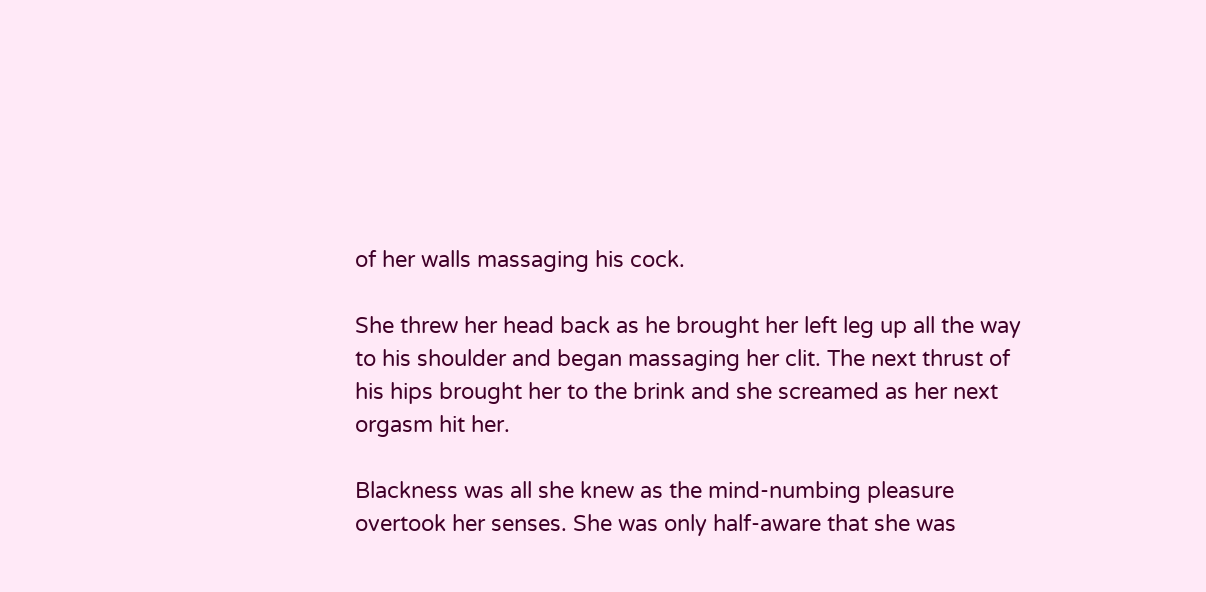of her walls massaging his cock.

She threw her head back as he brought her left leg up all the way to his shoulder and began massaging her clit. The next thrust of his hips brought her to the brink and she screamed as her next orgasm hit her.

Blackness was all she knew as the mind-numbing pleasure overtook her senses. She was only half-aware that she was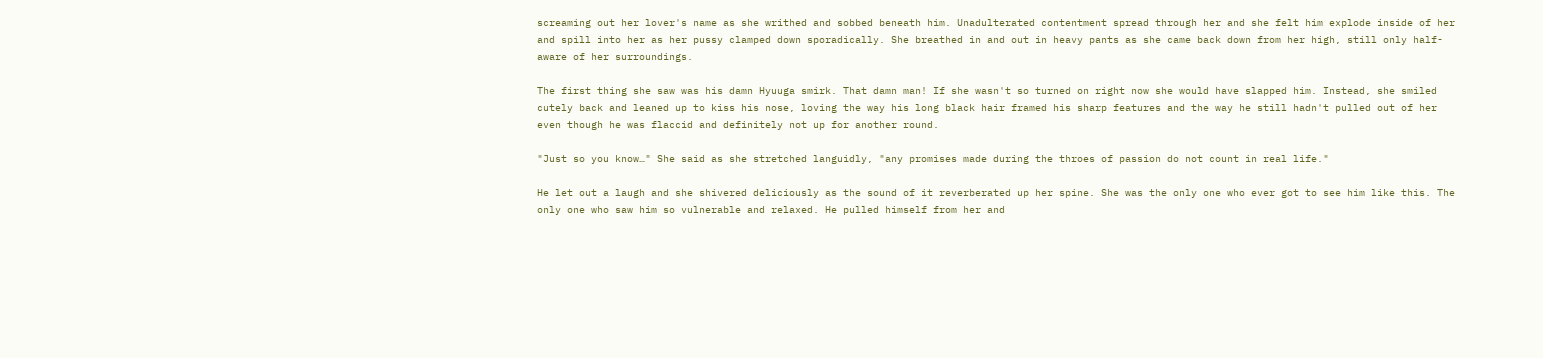screaming out her lover's name as she writhed and sobbed beneath him. Unadulterated contentment spread through her and she felt him explode inside of her and spill into her as her pussy clamped down sporadically. She breathed in and out in heavy pants as she came back down from her high, still only half-aware of her surroundings.

The first thing she saw was his damn Hyuuga smirk. That damn man! If she wasn't so turned on right now she would have slapped him. Instead, she smiled cutely back and leaned up to kiss his nose, loving the way his long black hair framed his sharp features and the way he still hadn't pulled out of her even though he was flaccid and definitely not up for another round.

"Just so you know…" She said as she stretched languidly, "any promises made during the throes of passion do not count in real life."

He let out a laugh and she shivered deliciously as the sound of it reverberated up her spine. She was the only one who ever got to see him like this. The only one who saw him so vulnerable and relaxed. He pulled himself from her and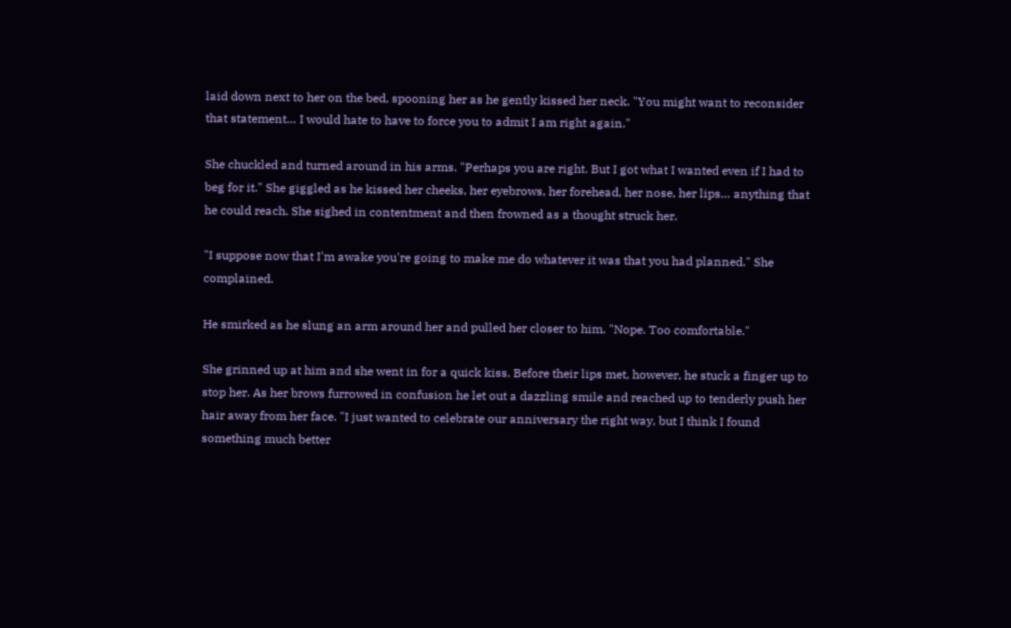laid down next to her on the bed, spooning her as he gently kissed her neck. "You might want to reconsider that statement… I would hate to have to force you to admit I am right again."

She chuckled and turned around in his arms. "Perhaps you are right. But I got what I wanted even if I had to beg for it." She giggled as he kissed her cheeks, her eyebrows, her forehead, her nose, her lips… anything that he could reach. She sighed in contentment and then frowned as a thought struck her.

"I suppose now that I'm awake you're going to make me do whatever it was that you had planned." She complained.

He smirked as he slung an arm around her and pulled her closer to him. "Nope. Too comfortable."

She grinned up at him and she went in for a quick kiss. Before their lips met, however, he stuck a finger up to stop her. As her brows furrowed in confusion he let out a dazzling smile and reached up to tenderly push her hair away from her face. "I just wanted to celebrate our anniversary the right way, but I think I found something much better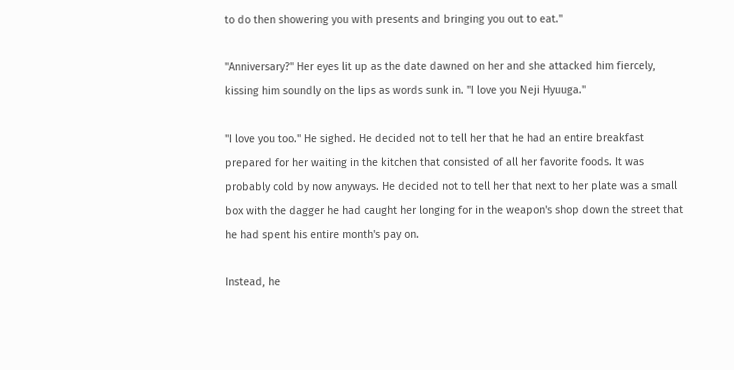to do then showering you with presents and bringing you out to eat."

"Anniversary?" Her eyes lit up as the date dawned on her and she attacked him fiercely, kissing him soundly on the lips as words sunk in. "I love you Neji Hyuuga."

"I love you too." He sighed. He decided not to tell her that he had an entire breakfast prepared for her waiting in the kitchen that consisted of all her favorite foods. It was probably cold by now anyways. He decided not to tell her that next to her plate was a small box with the dagger he had caught her longing for in the weapon's shop down the street that he had spent his entire month's pay on.

Instead, he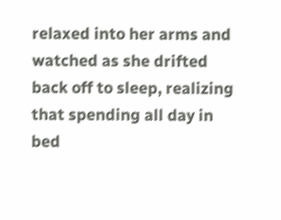relaxed into her arms and watched as she drifted back off to sleep, realizing that spending all day in bed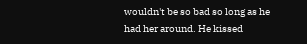wouldn't be so bad so long as he had her around. He kissed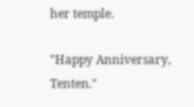her temple.

"Happy Anniversary, Tenten."